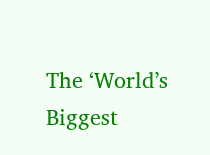The ‘World’s Biggest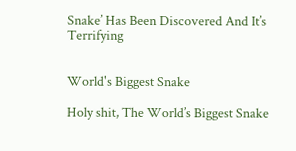Snake’ Has Been Discovered And It’s Terrifying


World's Biggest Snake

Holy shit, The World’s Biggest Snake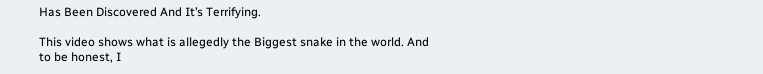Has Been Discovered And It’s Terrifying.

This video shows what is allegedly the Biggest snake in the world. And to be honest, I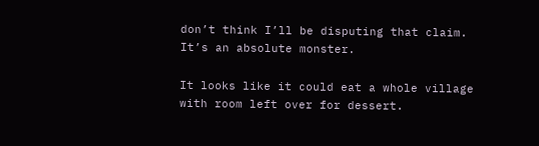don’t think I’ll be disputing that claim. It’s an absolute monster.

It looks like it could eat a whole village with room left over for dessert.